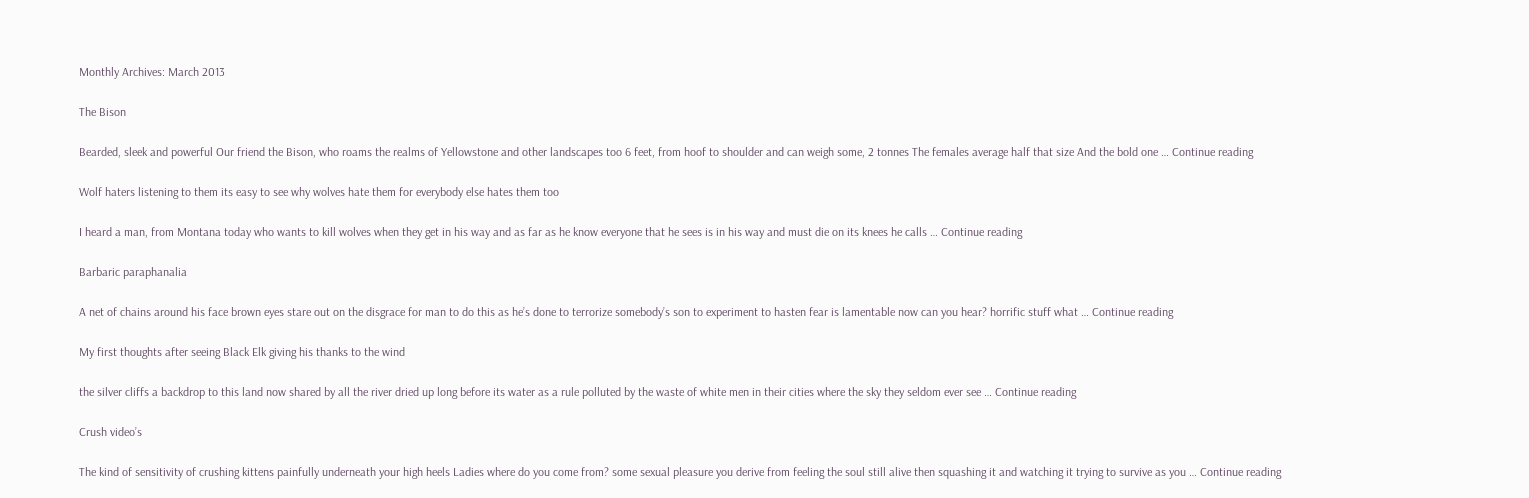Monthly Archives: March 2013

The Bison

Bearded, sleek and powerful Our friend the Bison, who roams the realms of Yellowstone and other landscapes too 6 feet, from hoof to shoulder and can weigh some, 2 tonnes The females average half that size And the bold one … Continue reading

Wolf haters listening to them its easy to see why wolves hate them for everybody else hates them too

I heard a man, from Montana today who wants to kill wolves when they get in his way and as far as he know everyone that he sees is in his way and must die on its knees he calls … Continue reading

Barbaric paraphanalia

A net of chains around his face brown eyes stare out on the disgrace for man to do this as he’s done to terrorize somebody’s son to experiment to hasten fear is lamentable now can you hear? horrific stuff what … Continue reading

My first thoughts after seeing Black Elk giving his thanks to the wind

the silver cliffs a backdrop to this land now shared by all the river dried up long before its water as a rule polluted by the waste of white men in their cities where the sky they seldom ever see … Continue reading

Crush video’s

The kind of sensitivity of crushing kittens painfully underneath your high heels Ladies where do you come from? some sexual pleasure you derive from feeling the soul still alive then squashing it and watching it trying to survive as you … Continue reading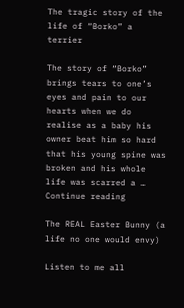The tragic story of the life of “Borko” a terrier

The story of “Borko” brings tears to one’s eyes and pain to our hearts when we do realise as a baby his owner beat him so hard that his young spine was broken and his whole life was scarred a … Continue reading

The REAL Easter Bunny (a life no one would envy)

Listen to me all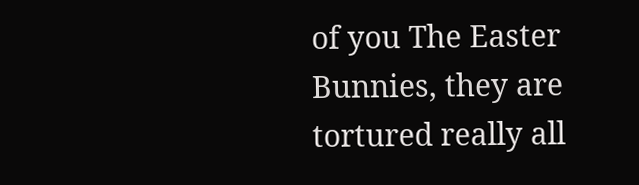of you The Easter Bunnies, they are tortured really all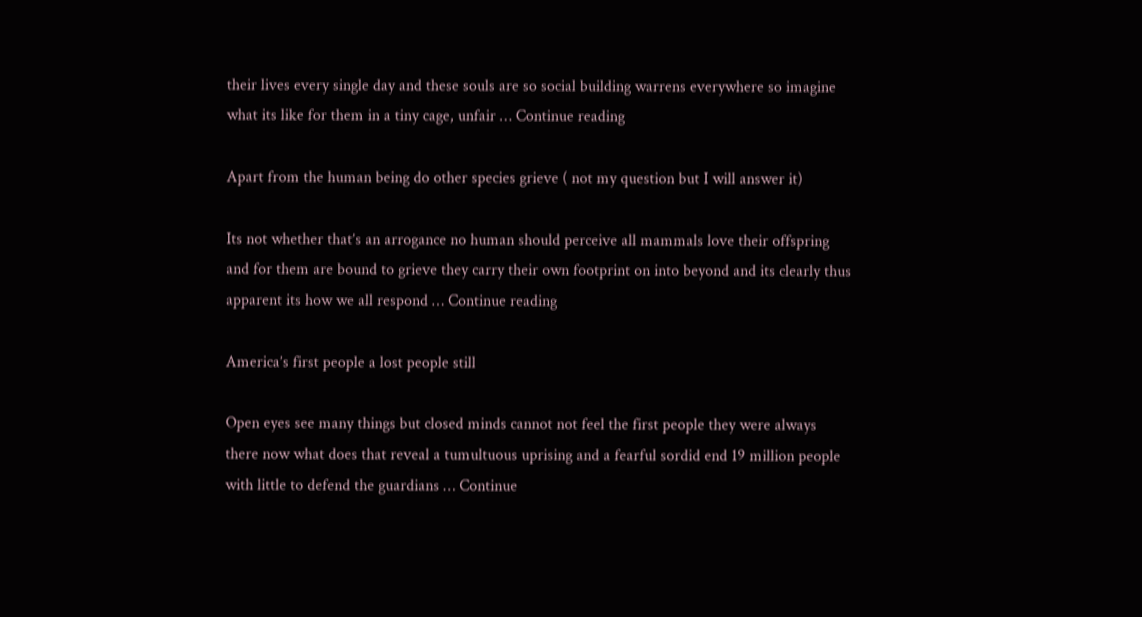their lives every single day and these souls are so social building warrens everywhere so imagine what its like for them in a tiny cage, unfair … Continue reading

Apart from the human being do other species grieve ( not my question but I will answer it)

Its not whether that’s an arrogance no human should perceive all mammals love their offspring and for them are bound to grieve they carry their own footprint on into beyond and its clearly thus apparent its how we all respond … Continue reading

America’s first people a lost people still

Open eyes see many things but closed minds cannot not feel the first people they were always there now what does that reveal a tumultuous uprising and a fearful sordid end 19 million people with little to defend the guardians … Continue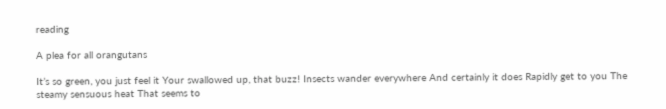reading

A plea for all orangutans

It’s so green, you just feel it Your swallowed up, that buzz! Insects wander everywhere And certainly it does Rapidly get to you The steamy sensuous heat That seems to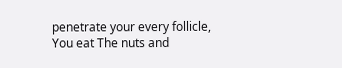penetrate your every follicle, You eat The nuts and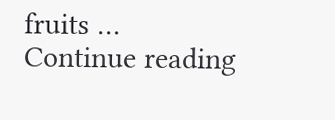fruits … Continue reading